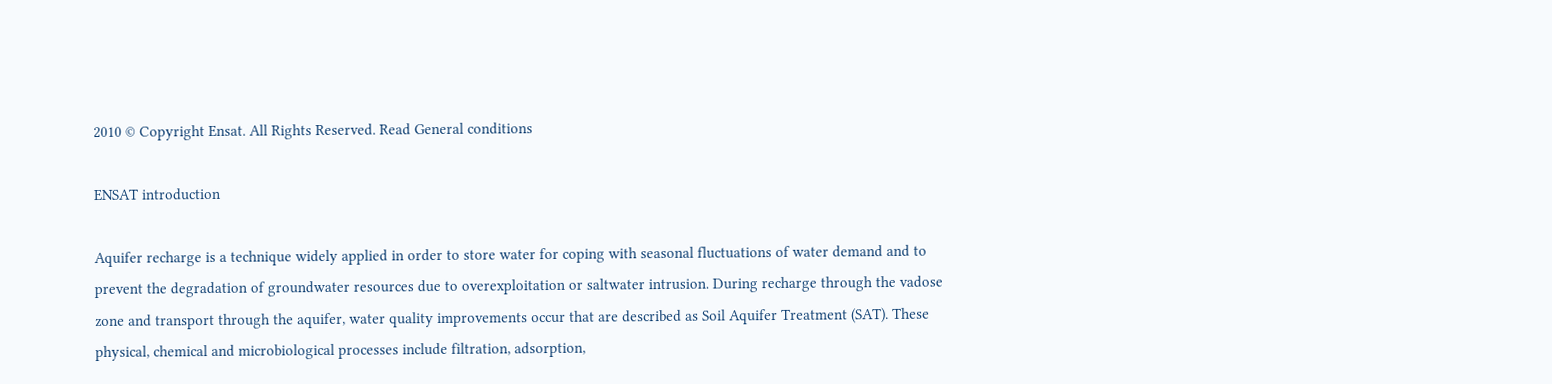2010 © Copyright Ensat. All Rights Reserved. Read General conditions

ENSAT introduction

Aquifer recharge is a technique widely applied in order to store water for coping with seasonal fluctuations of water demand and to prevent the degradation of groundwater resources due to overexploitation or saltwater intrusion. During recharge through the vadose zone and transport through the aquifer, water quality improvements occur that are described as Soil Aquifer Treatment (SAT). These physical, chemical and microbiological processes include filtration, adsorption,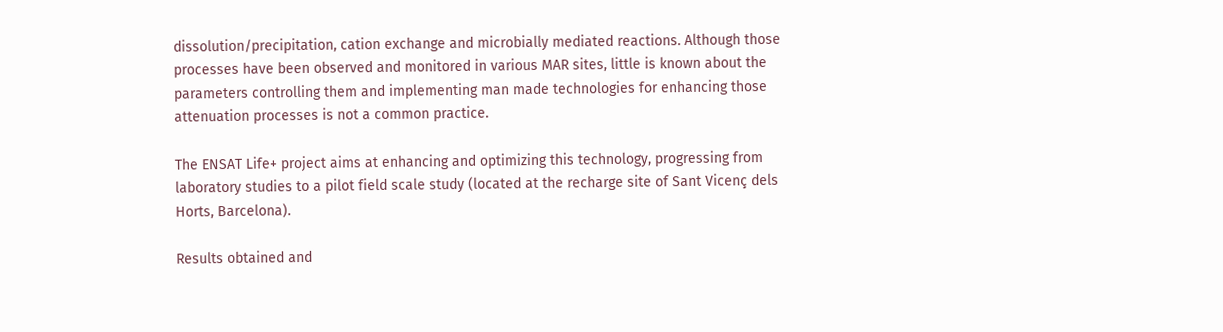dissolution/precipitation, cation exchange and microbially mediated reactions. Although those processes have been observed and monitored in various MAR sites, little is known about the parameters controlling them and implementing man made technologies for enhancing those attenuation processes is not a common practice.

The ENSAT Life+ project aims at enhancing and optimizing this technology, progressing from laboratory studies to a pilot field scale study (located at the recharge site of Sant Vicenç dels Horts, Barcelona).

Results obtained and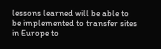lessons learned will be able to be implemented to transfer sites in Europe to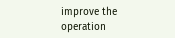improve the operation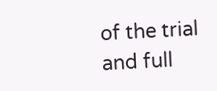of the trial and full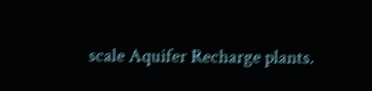scale Aquifer Recharge plants.